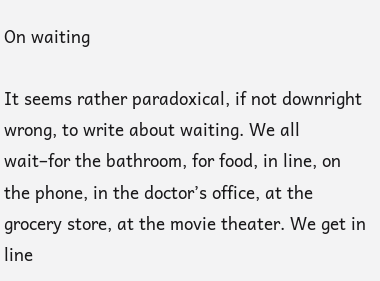On waiting

It seems rather paradoxical, if not downright wrong, to write about waiting. We all wait–for the bathroom, for food, in line, on the phone, in the doctor’s office, at the grocery store, at the movie theater. We get in line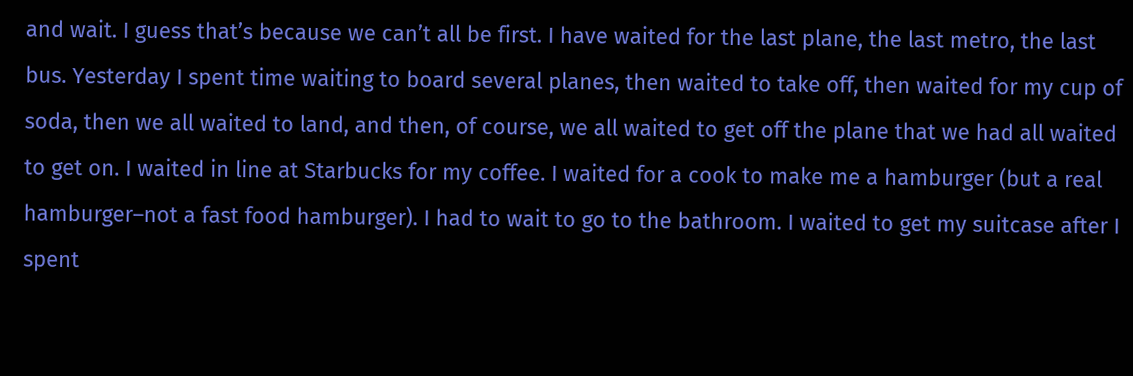and wait. I guess that’s because we can’t all be first. I have waited for the last plane, the last metro, the last bus. Yesterday I spent time waiting to board several planes, then waited to take off, then waited for my cup of soda, then we all waited to land, and then, of course, we all waited to get off the plane that we had all waited to get on. I waited in line at Starbucks for my coffee. I waited for a cook to make me a hamburger (but a real hamburger–not a fast food hamburger). I had to wait to go to the bathroom. I waited to get my suitcase after I spent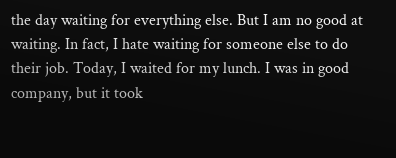the day waiting for everything else. But I am no good at waiting. In fact, I hate waiting for someone else to do their job. Today, I waited for my lunch. I was in good company, but it took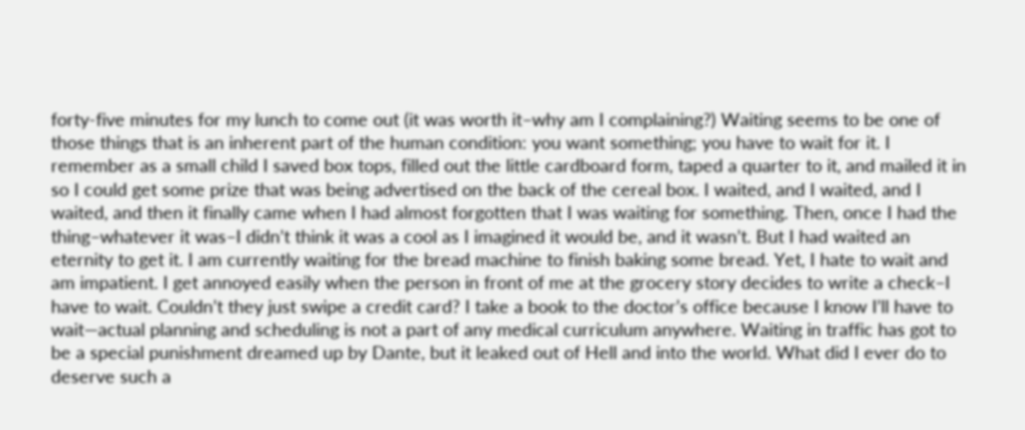forty-five minutes for my lunch to come out (it was worth it–why am I complaining?) Waiting seems to be one of those things that is an inherent part of the human condition: you want something; you have to wait for it. I remember as a small child I saved box tops, filled out the little cardboard form, taped a quarter to it, and mailed it in so I could get some prize that was being advertised on the back of the cereal box. I waited, and I waited, and I waited, and then it finally came when I had almost forgotten that I was waiting for something. Then, once I had the thing–whatever it was–I didn’t think it was a cool as I imagined it would be, and it wasn’t. But I had waited an eternity to get it. I am currently waiting for the bread machine to finish baking some bread. Yet, I hate to wait and am impatient. I get annoyed easily when the person in front of me at the grocery story decides to write a check–I have to wait. Couldn’t they just swipe a credit card? I take a book to the doctor’s office because I know I’ll have to wait—actual planning and scheduling is not a part of any medical curriculum anywhere. Waiting in traffic has got to be a special punishment dreamed up by Dante, but it leaked out of Hell and into the world. What did I ever do to deserve such a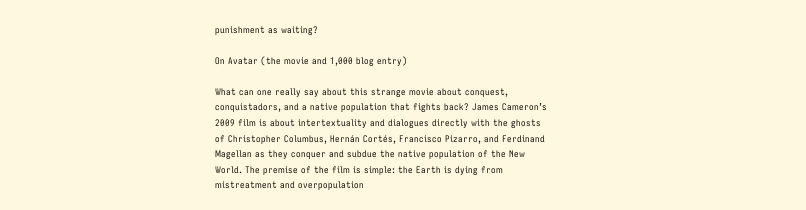punishment as waiting?

On Avatar (the movie and 1,000 blog entry)

What can one really say about this strange movie about conquest, conquistadors, and a native population that fights back? James Cameron’s 2009 film is about intertextuality and dialogues directly with the ghosts of Christopher Columbus, Hernán Cortés, Francisco Pizarro, and Ferdinand Magellan as they conquer and subdue the native population of the New World. The premise of the film is simple: the Earth is dying from mistreatment and overpopulation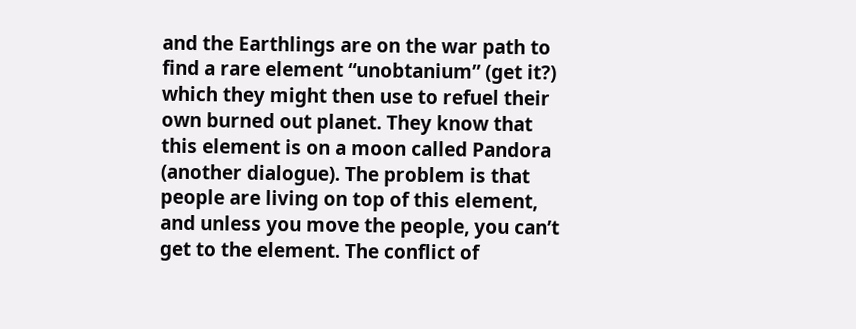and the Earthlings are on the war path to find a rare element “unobtanium” (get it?) which they might then use to refuel their own burned out planet. They know that this element is on a moon called Pandora (another dialogue). The problem is that people are living on top of this element, and unless you move the people, you can’t get to the element. The conflict of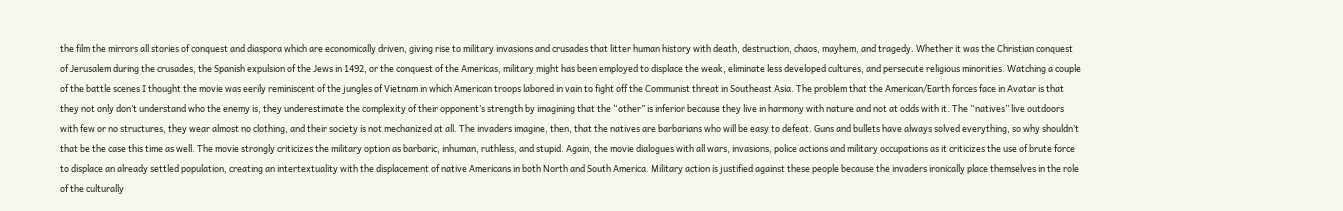the film the mirrors all stories of conquest and diaspora which are economically driven, giving rise to military invasions and crusades that litter human history with death, destruction, chaos, mayhem, and tragedy. Whether it was the Christian conquest of Jerusalem during the crusades, the Spanish expulsion of the Jews in 1492, or the conquest of the Americas, military might has been employed to displace the weak, eliminate less developed cultures, and persecute religious minorities. Watching a couple of the battle scenes I thought the movie was eerily reminiscent of the jungles of Vietnam in which American troops labored in vain to fight off the Communist threat in Southeast Asia. The problem that the American/Earth forces face in Avatar is that they not only don’t understand who the enemy is, they underestimate the complexity of their opponent’s strength by imagining that the “other” is inferior because they live in harmony with nature and not at odds with it. The “natives” live outdoors with few or no structures, they wear almost no clothing, and their society is not mechanized at all. The invaders imagine, then, that the natives are barbarians who will be easy to defeat. Guns and bullets have always solved everything, so why shouldn’t that be the case this time as well. The movie strongly criticizes the military option as barbaric, inhuman, ruthless, and stupid. Again, the movie dialogues with all wars, invasions, police actions and military occupations as it criticizes the use of brute force to displace an already settled population, creating an intertextuality with the displacement of native Americans in both North and South America. Military action is justified against these people because the invaders ironically place themselves in the role of the culturally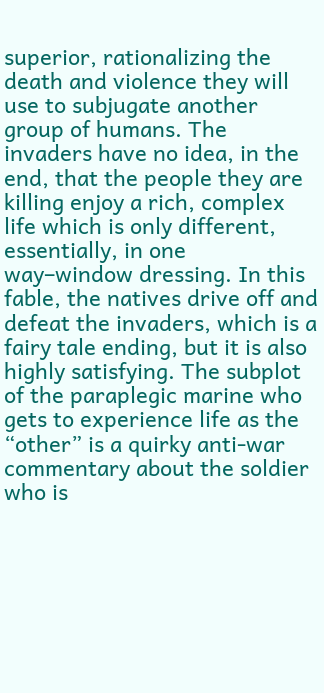superior, rationalizing the death and violence they will use to subjugate another group of humans. The invaders have no idea, in the end, that the people they are killing enjoy a rich, complex life which is only different, essentially, in one way–window dressing. In this fable, the natives drive off and defeat the invaders, which is a fairy tale ending, but it is also highly satisfying. The subplot of the paraplegic marine who gets to experience life as the “other” is a quirky anti-war commentary about the soldier who is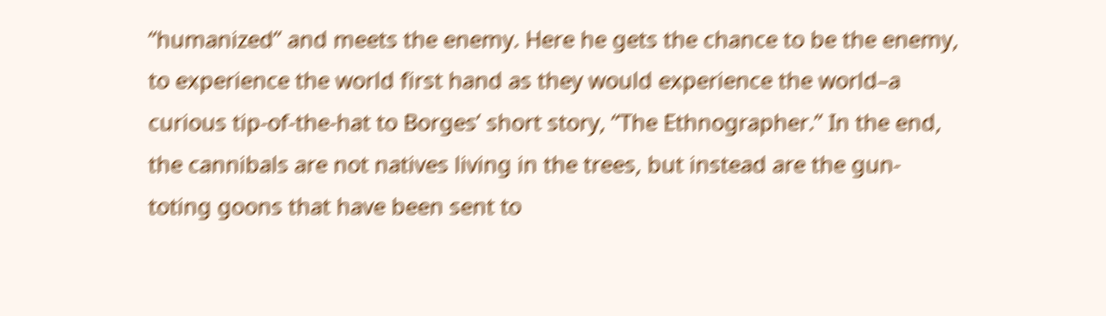“humanized” and meets the enemy. Here he gets the chance to be the enemy, to experience the world first hand as they would experience the world–a curious tip-of-the-hat to Borges’ short story, “The Ethnographer.” In the end, the cannibals are not natives living in the trees, but instead are the gun-toting goons that have been sent to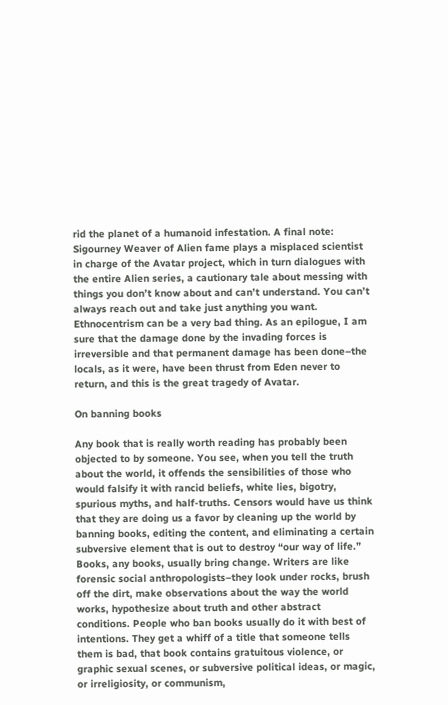rid the planet of a humanoid infestation. A final note: Sigourney Weaver of Alien fame plays a misplaced scientist in charge of the Avatar project, which in turn dialogues with the entire Alien series, a cautionary tale about messing with things you don’t know about and can’t understand. You can’t always reach out and take just anything you want. Ethnocentrism can be a very bad thing. As an epilogue, I am sure that the damage done by the invading forces is irreversible and that permanent damage has been done–the locals, as it were, have been thrust from Eden never to return, and this is the great tragedy of Avatar.

On banning books

Any book that is really worth reading has probably been objected to by someone. You see, when you tell the truth about the world, it offends the sensibilities of those who would falsify it with rancid beliefs, white lies, bigotry, spurious myths, and half-truths. Censors would have us think that they are doing us a favor by cleaning up the world by banning books, editing the content, and eliminating a certain subversive element that is out to destroy “our way of life.” Books, any books, usually bring change. Writers are like forensic social anthropologists–they look under rocks, brush off the dirt, make observations about the way the world works, hypothesize about truth and other abstract conditions. People who ban books usually do it with best of intentions. They get a whiff of a title that someone tells them is bad, that book contains gratuitous violence, or graphic sexual scenes, or subversive political ideas, or magic, or irreligiosity, or communism,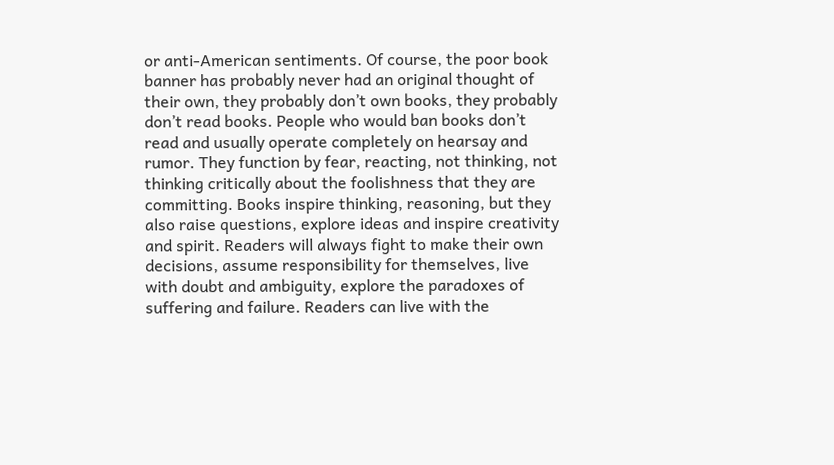or anti-American sentiments. Of course, the poor book banner has probably never had an original thought of their own, they probably don’t own books, they probably don’t read books. People who would ban books don’t read and usually operate completely on hearsay and rumor. They function by fear, reacting, not thinking, not thinking critically about the foolishness that they are committing. Books inspire thinking, reasoning, but they also raise questions, explore ideas and inspire creativity and spirit. Readers will always fight to make their own decisions, assume responsibility for themselves, live with doubt and ambiguity, explore the paradoxes of suffering and failure. Readers can live with the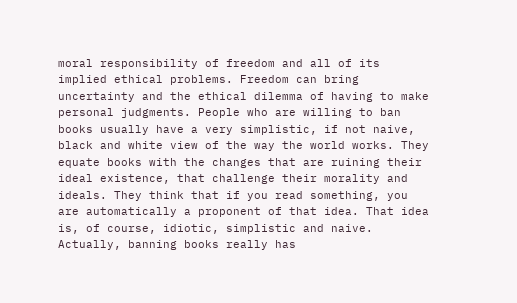moral responsibility of freedom and all of its implied ethical problems. Freedom can bring uncertainty and the ethical dilemma of having to make personal judgments. People who are willing to ban books usually have a very simplistic, if not naive, black and white view of the way the world works. They equate books with the changes that are ruining their ideal existence, that challenge their morality and ideals. They think that if you read something, you are automatically a proponent of that idea. That idea is, of course, idiotic, simplistic and naive. Actually, banning books really has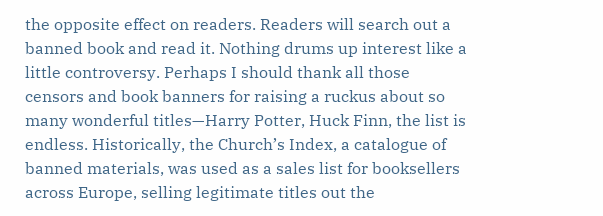the opposite effect on readers. Readers will search out a banned book and read it. Nothing drums up interest like a little controversy. Perhaps I should thank all those censors and book banners for raising a ruckus about so many wonderful titles—Harry Potter, Huck Finn, the list is endless. Historically, the Church’s Index, a catalogue of banned materials, was used as a sales list for booksellers across Europe, selling legitimate titles out the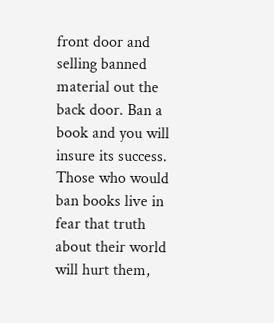front door and selling banned material out the back door. Ban a book and you will insure its success. Those who would ban books live in fear that truth about their world will hurt them,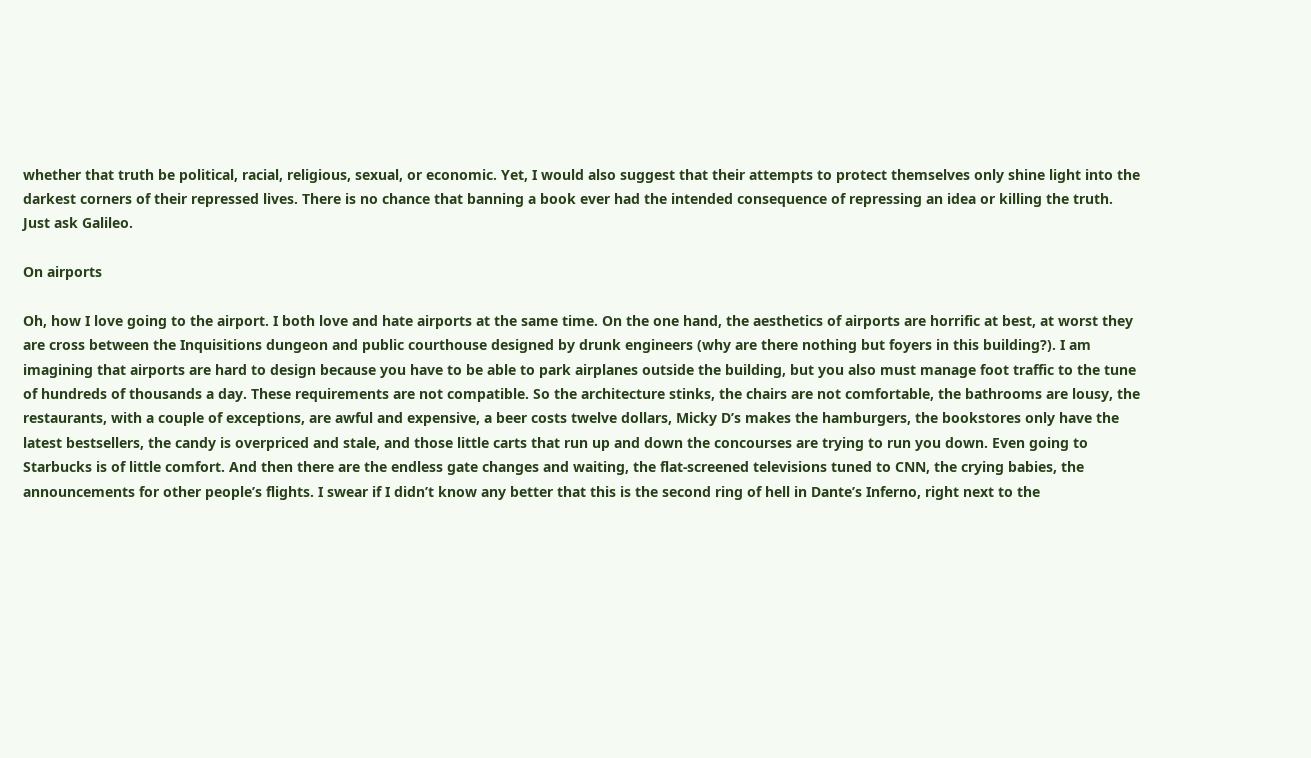whether that truth be political, racial, religious, sexual, or economic. Yet, I would also suggest that their attempts to protect themselves only shine light into the darkest corners of their repressed lives. There is no chance that banning a book ever had the intended consequence of repressing an idea or killing the truth. Just ask Galileo.

On airports

Oh, how I love going to the airport. I both love and hate airports at the same time. On the one hand, the aesthetics of airports are horrific at best, at worst they are cross between the Inquisitions dungeon and public courthouse designed by drunk engineers (why are there nothing but foyers in this building?). I am imagining that airports are hard to design because you have to be able to park airplanes outside the building, but you also must manage foot traffic to the tune of hundreds of thousands a day. These requirements are not compatible. So the architecture stinks, the chairs are not comfortable, the bathrooms are lousy, the restaurants, with a couple of exceptions, are awful and expensive, a beer costs twelve dollars, Micky D’s makes the hamburgers, the bookstores only have the latest bestsellers, the candy is overpriced and stale, and those little carts that run up and down the concourses are trying to run you down. Even going to Starbucks is of little comfort. And then there are the endless gate changes and waiting, the flat-screened televisions tuned to CNN, the crying babies, the announcements for other people’s flights. I swear if I didn’t know any better that this is the second ring of hell in Dante’s Inferno, right next to the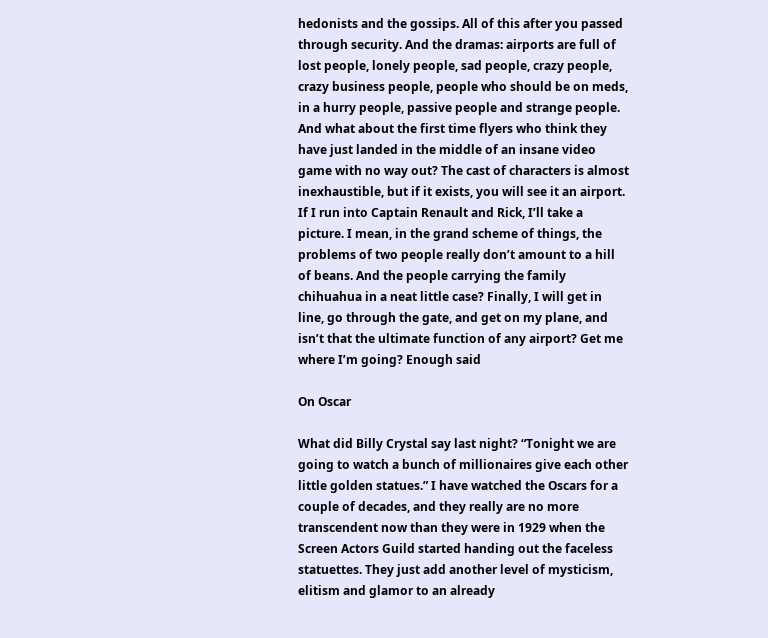hedonists and the gossips. All of this after you passed through security. And the dramas: airports are full of lost people, lonely people, sad people, crazy people, crazy business people, people who should be on meds, in a hurry people, passive people and strange people. And what about the first time flyers who think they have just landed in the middle of an insane video game with no way out? The cast of characters is almost inexhaustible, but if it exists, you will see it an airport. If I run into Captain Renault and Rick, I’ll take a picture. I mean, in the grand scheme of things, the problems of two people really don’t amount to a hill of beans. And the people carrying the family chihuahua in a neat little case? Finally, I will get in line, go through the gate, and get on my plane, and isn’t that the ultimate function of any airport? Get me where I’m going? Enough said

On Oscar

What did Billy Crystal say last night? “Tonight we are going to watch a bunch of millionaires give each other little golden statues.” I have watched the Oscars for a couple of decades, and they really are no more transcendent now than they were in 1929 when the Screen Actors Guild started handing out the faceless statuettes. They just add another level of mysticism, elitism and glamor to an already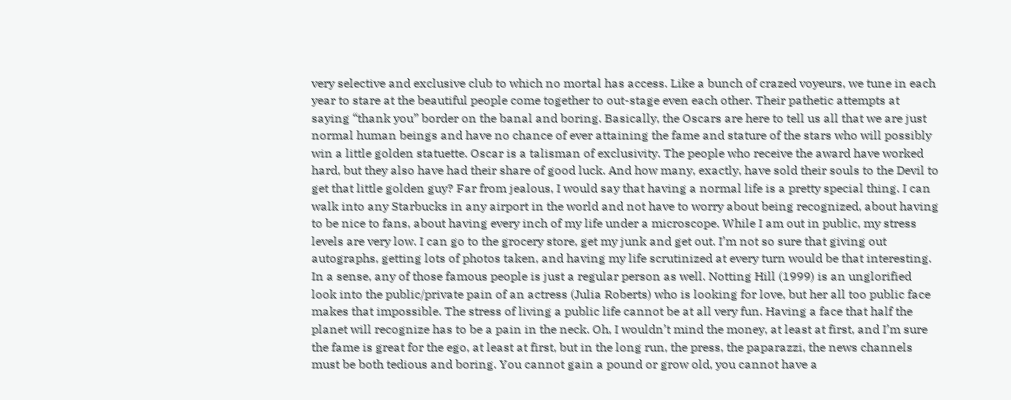very selective and exclusive club to which no mortal has access. Like a bunch of crazed voyeurs, we tune in each year to stare at the beautiful people come together to out-stage even each other. Their pathetic attempts at saying “thank you” border on the banal and boring. Basically, the Oscars are here to tell us all that we are just normal human beings and have no chance of ever attaining the fame and stature of the stars who will possibly win a little golden statuette. Oscar is a talisman of exclusivity. The people who receive the award have worked hard, but they also have had their share of good luck. And how many, exactly, have sold their souls to the Devil to get that little golden guy? Far from jealous, I would say that having a normal life is a pretty special thing. I can walk into any Starbucks in any airport in the world and not have to worry about being recognized, about having to be nice to fans, about having every inch of my life under a microscope. While I am out in public, my stress levels are very low. I can go to the grocery store, get my junk and get out. I’m not so sure that giving out autographs, getting lots of photos taken, and having my life scrutinized at every turn would be that interesting. In a sense, any of those famous people is just a regular person as well. Notting Hill (1999) is an unglorified look into the public/private pain of an actress (Julia Roberts) who is looking for love, but her all too public face makes that impossible. The stress of living a public life cannot be at all very fun. Having a face that half the planet will recognize has to be a pain in the neck. Oh, I wouldn’t mind the money, at least at first, and I’m sure the fame is great for the ego, at least at first, but in the long run, the press, the paparazzi, the news channels must be both tedious and boring. You cannot gain a pound or grow old, you cannot have a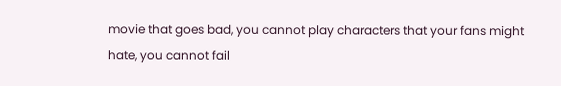movie that goes bad, you cannot play characters that your fans might hate, you cannot fail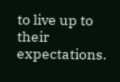to live up to their expectations.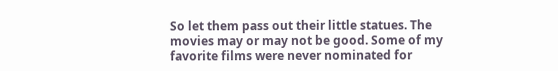So let them pass out their little statues. The movies may or may not be good. Some of my favorite films were never nominated for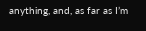anything, and, as far as I’m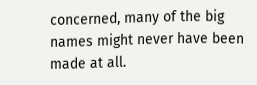concerned, many of the big names might never have been made at all.